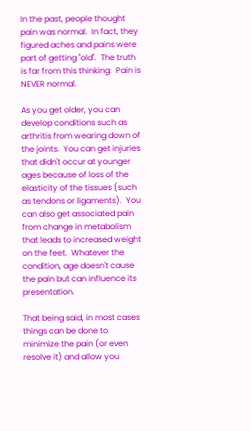In the past, people thought pain was normal.  In fact, they figured aches and pains were part of getting "old".  The truth is far from this thinking:  Pain is NEVER normal.

As you get older, you can develop conditions such as arthritis from wearing down of the joints.  You can get injuries that didn't occur at younger ages because of loss of the elasticity of the tissues (such as tendons or ligaments).  You can also get associated pain from change in metabolism that leads to increased weight on the feet.  Whatever the condition, age doesn't cause the pain but can influence its presentation.

That being said, in most cases things can be done to minimize the pain (or even resolve it) and allow you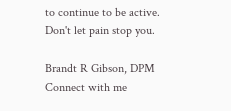to continue to be active.  Don't let pain stop you.

Brandt R Gibson, DPM
Connect with me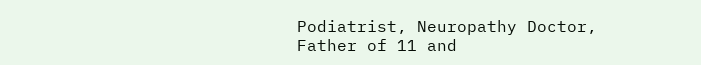Podiatrist, Neuropathy Doctor, Father of 11 and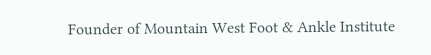Founder of Mountain West Foot & Ankle Institute